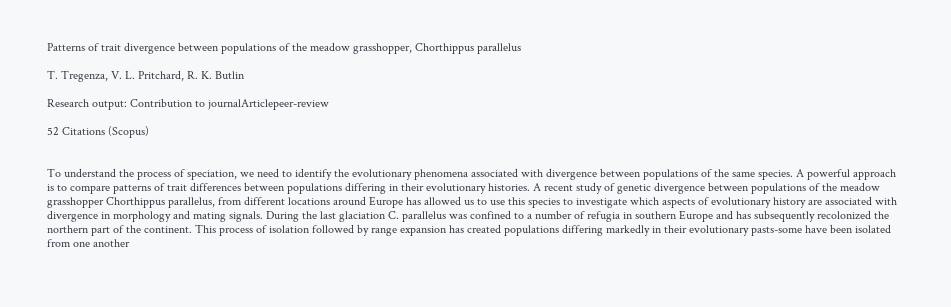Patterns of trait divergence between populations of the meadow grasshopper, Chorthippus parallelus

T. Tregenza, V. L. Pritchard, R. K. Butlin

Research output: Contribution to journalArticlepeer-review

52 Citations (Scopus)


To understand the process of speciation, we need to identify the evolutionary phenomena associated with divergence between populations of the same species. A powerful approach is to compare patterns of trait differences between populations differing in their evolutionary histories. A recent study of genetic divergence between populations of the meadow grasshopper Chorthippus parallelus, from different locations around Europe has allowed us to use this species to investigate which aspects of evolutionary history are associated with divergence in morphology and mating signals. During the last glaciation C. parallelus was confined to a number of refugia in southern Europe and has subsequently recolonized the northern part of the continent. This process of isolation followed by range expansion has created populations differing markedly in their evolutionary pasts-some have been isolated from one another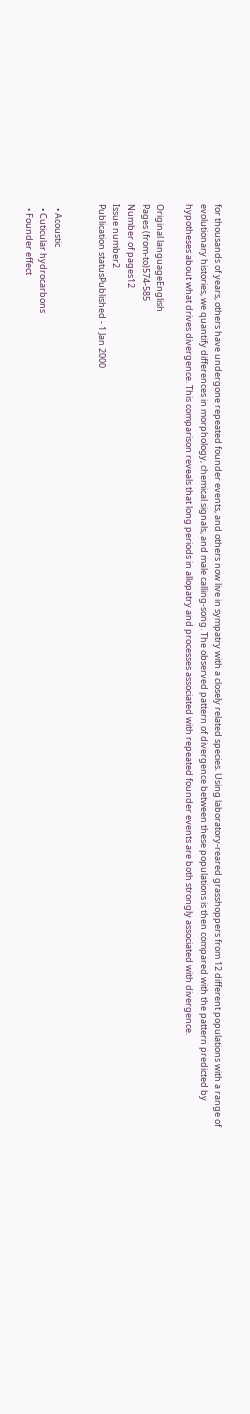for thousands of years, others have undergone repeated founder events, and others now live in sympatry with a closely related species. Using laboratory-reared grasshoppers from 12 different populations with a range of evolutionary histories, we quantify differences in morphology, chemical signals, and male calling-song. The observed pattern of divergence between these populations is then compared with the pattern predicted by hypotheses about what drives divergence. This comparison reveals that long periods in allopatry and processes associated with repeated founder events are both strongly associated with divergence.

Original languageEnglish
Pages (from-to)574-585
Number of pages12
Issue number2
Publication statusPublished - 1 Jan 2000


  • Acoustic
  • Cuticular hydrocarbons
  • Founder effect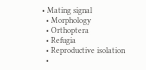• Mating signal
  • Morphology
  • Orthoptera
  • Refugia
  • Reproductive isolation
  •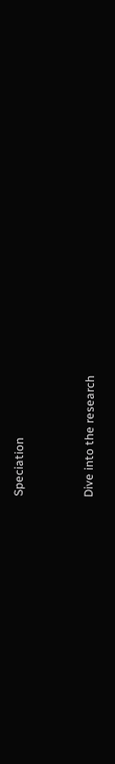Speciation


Dive into the research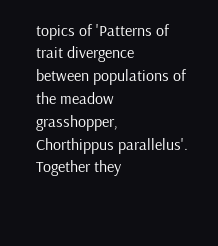topics of 'Patterns of trait divergence between populations of the meadow grasshopper, Chorthippus parallelus'. Together they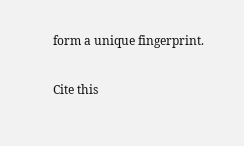form a unique fingerprint.

Cite this